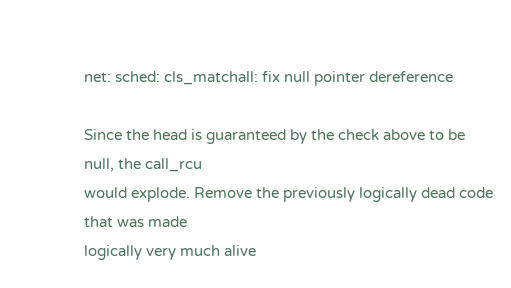net: sched: cls_matchall: fix null pointer dereference

Since the head is guaranteed by the check above to be null, the call_rcu
would explode. Remove the previously logically dead code that was made
logically very much alive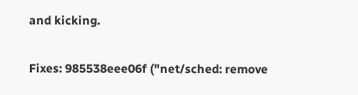and kicking.

Fixes: 985538eee06f ("net/sched: remove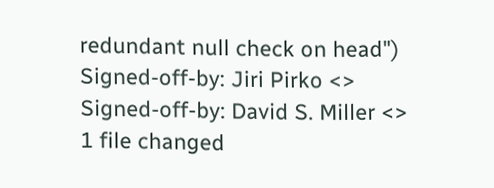redundant null check on head")
Signed-off-by: Jiri Pirko <>
Signed-off-by: David S. Miller <>
1 file changed